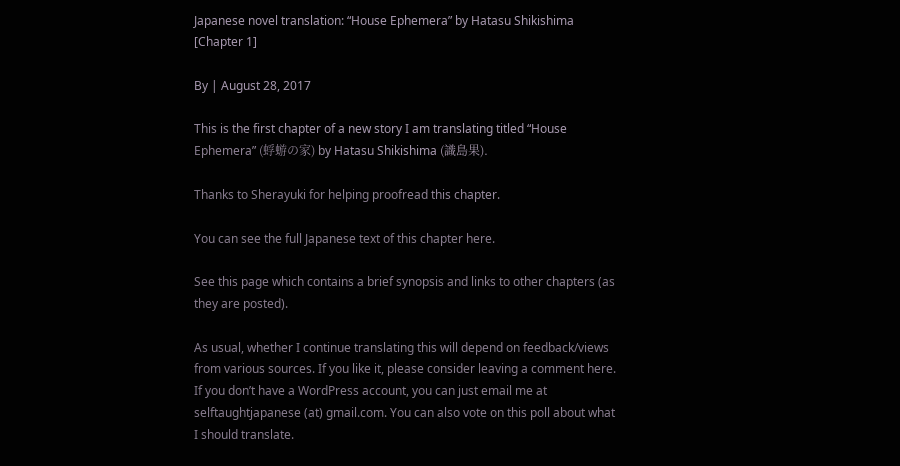Japanese novel translation: “House Ephemera” by Hatasu Shikishima [Chapter 1]

By | August 28, 2017

This is the first chapter of a new story I am translating titled “House Ephemera” (蜉蝣の家) by Hatasu Shikishima (識島果).

Thanks to Sherayuki for helping proofread this chapter.

You can see the full Japanese text of this chapter here.

See this page which contains a brief synopsis and links to other chapters (as they are posted).

As usual, whether I continue translating this will depend on feedback/views from various sources. If you like it, please consider leaving a comment here. If you don’t have a WordPress account, you can just email me at selftaughtjapanese (at) gmail.com. You can also vote on this poll about what I should translate.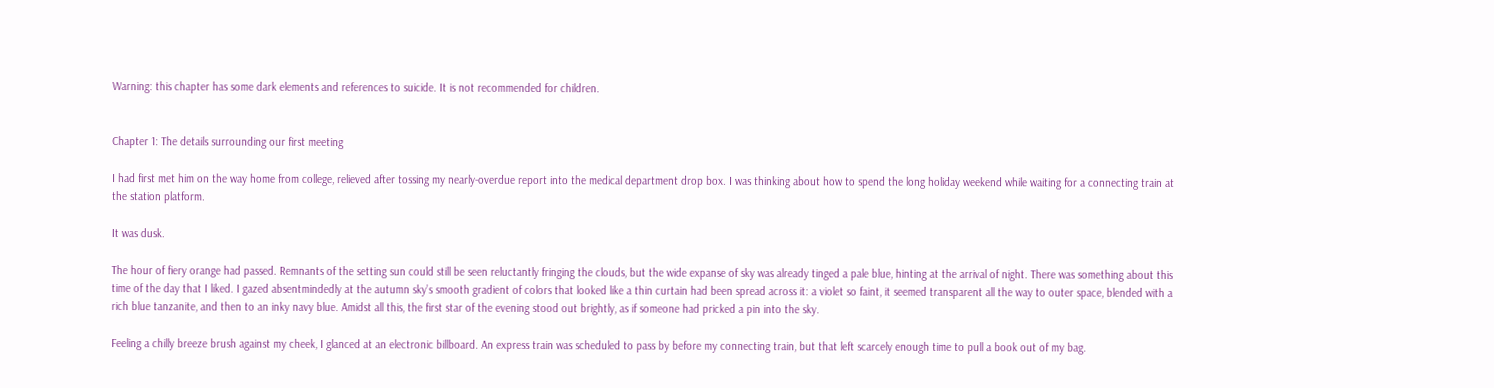Warning: this chapter has some dark elements and references to suicide. It is not recommended for children.


Chapter 1: The details surrounding our first meeting

I had first met him on the way home from college, relieved after tossing my nearly-overdue report into the medical department drop box. I was thinking about how to spend the long holiday weekend while waiting for a connecting train at the station platform.

It was dusk.

The hour of fiery orange had passed. Remnants of the setting sun could still be seen reluctantly fringing the clouds, but the wide expanse of sky was already tinged a pale blue, hinting at the arrival of night. There was something about this time of the day that I liked. I gazed absentmindedly at the autumn sky’s smooth gradient of colors that looked like a thin curtain had been spread across it: a violet so faint, it seemed transparent all the way to outer space, blended with a rich blue tanzanite, and then to an inky navy blue. Amidst all this, the first star of the evening stood out brightly, as if someone had pricked a pin into the sky.

Feeling a chilly breeze brush against my cheek, I glanced at an electronic billboard. An express train was scheduled to pass by before my connecting train, but that left scarcely enough time to pull a book out of my bag.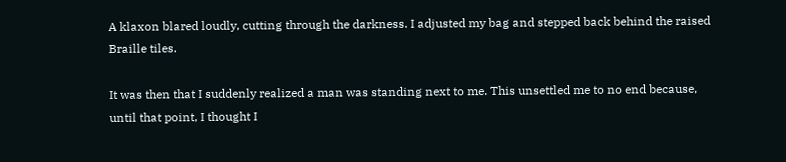A klaxon blared loudly, cutting through the darkness. I adjusted my bag and stepped back behind the raised Braille tiles.

It was then that I suddenly realized a man was standing next to me. This unsettled me to no end because, until that point, I thought I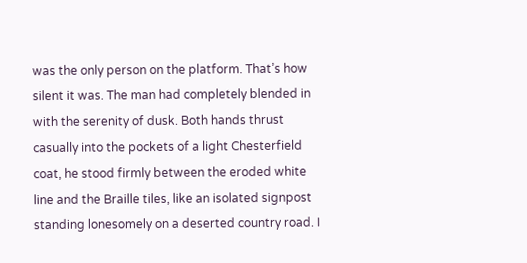was the only person on the platform. That’s how silent it was. The man had completely blended in with the serenity of dusk. Both hands thrust casually into the pockets of a light Chesterfield coat, he stood firmly between the eroded white line and the Braille tiles, like an isolated signpost standing lonesomely on a deserted country road. I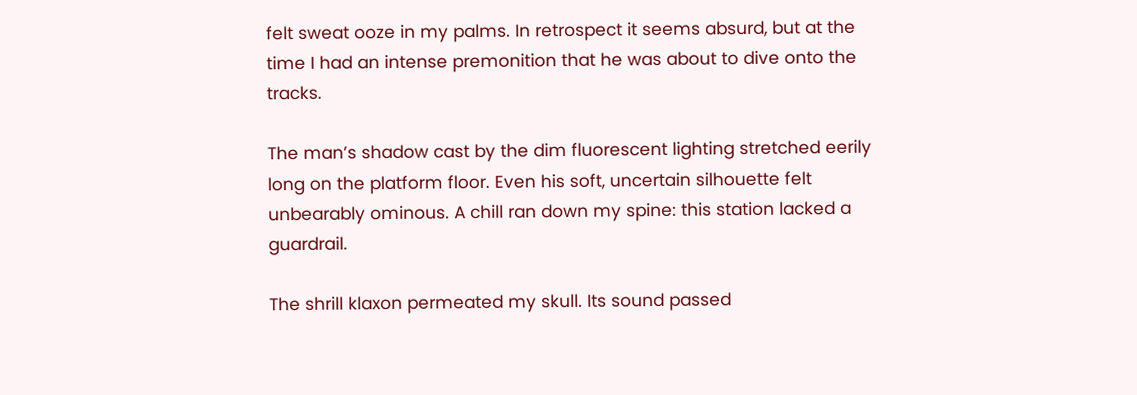felt sweat ooze in my palms. In retrospect it seems absurd, but at the time I had an intense premonition that he was about to dive onto the tracks.

The man’s shadow cast by the dim fluorescent lighting stretched eerily long on the platform floor. Even his soft, uncertain silhouette felt unbearably ominous. A chill ran down my spine: this station lacked a guardrail.

The shrill klaxon permeated my skull. Its sound passed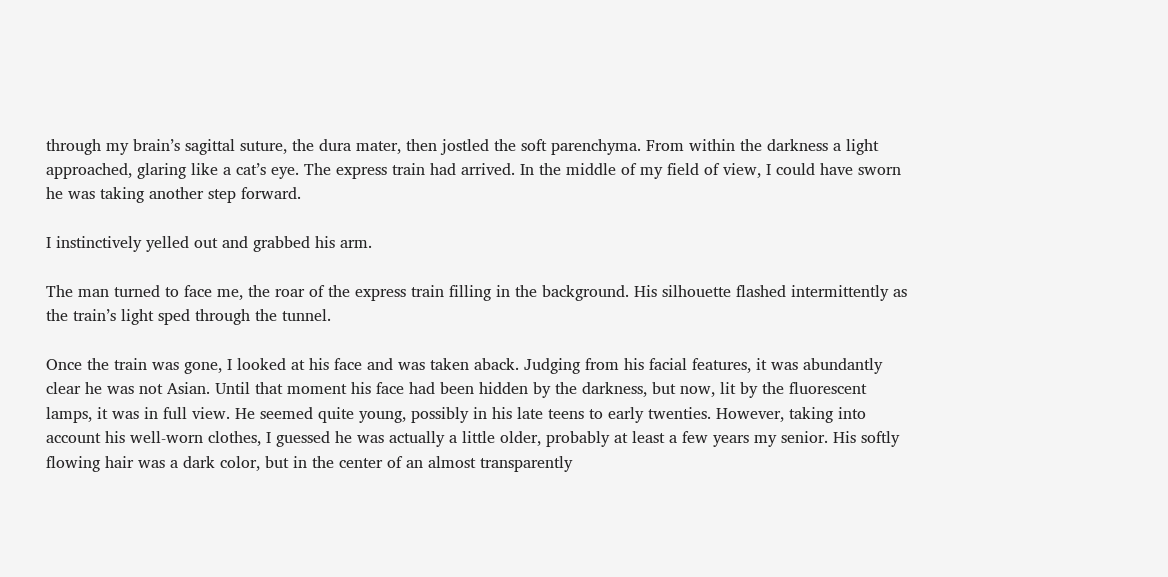through my brain’s sagittal suture, the dura mater, then jostled the soft parenchyma. From within the darkness a light approached, glaring like a cat’s eye. The express train had arrived. In the middle of my field of view, I could have sworn he was taking another step forward.

I instinctively yelled out and grabbed his arm.

The man turned to face me, the roar of the express train filling in the background. His silhouette flashed intermittently as the train’s light sped through the tunnel.

Once the train was gone, I looked at his face and was taken aback. Judging from his facial features, it was abundantly clear he was not Asian. Until that moment his face had been hidden by the darkness, but now, lit by the fluorescent lamps, it was in full view. He seemed quite young, possibly in his late teens to early twenties. However, taking into account his well-worn clothes, I guessed he was actually a little older, probably at least a few years my senior. His softly flowing hair was a dark color, but in the center of an almost transparently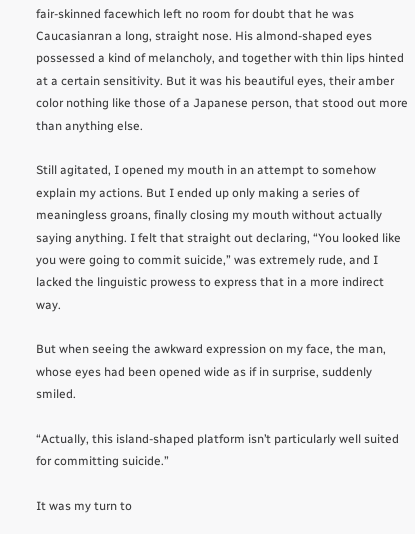fair-skinned facewhich left no room for doubt that he was Caucasianran a long, straight nose. His almond-shaped eyes possessed a kind of melancholy, and together with thin lips hinted at a certain sensitivity. But it was his beautiful eyes, their amber color nothing like those of a Japanese person, that stood out more than anything else.

Still agitated, I opened my mouth in an attempt to somehow explain my actions. But I ended up only making a series of meaningless groans, finally closing my mouth without actually saying anything. I felt that straight out declaring, “You looked like you were going to commit suicide,” was extremely rude, and I lacked the linguistic prowess to express that in a more indirect way.

But when seeing the awkward expression on my face, the man, whose eyes had been opened wide as if in surprise, suddenly smiled.

“Actually, this island-shaped platform isn’t particularly well suited for committing suicide.”

It was my turn to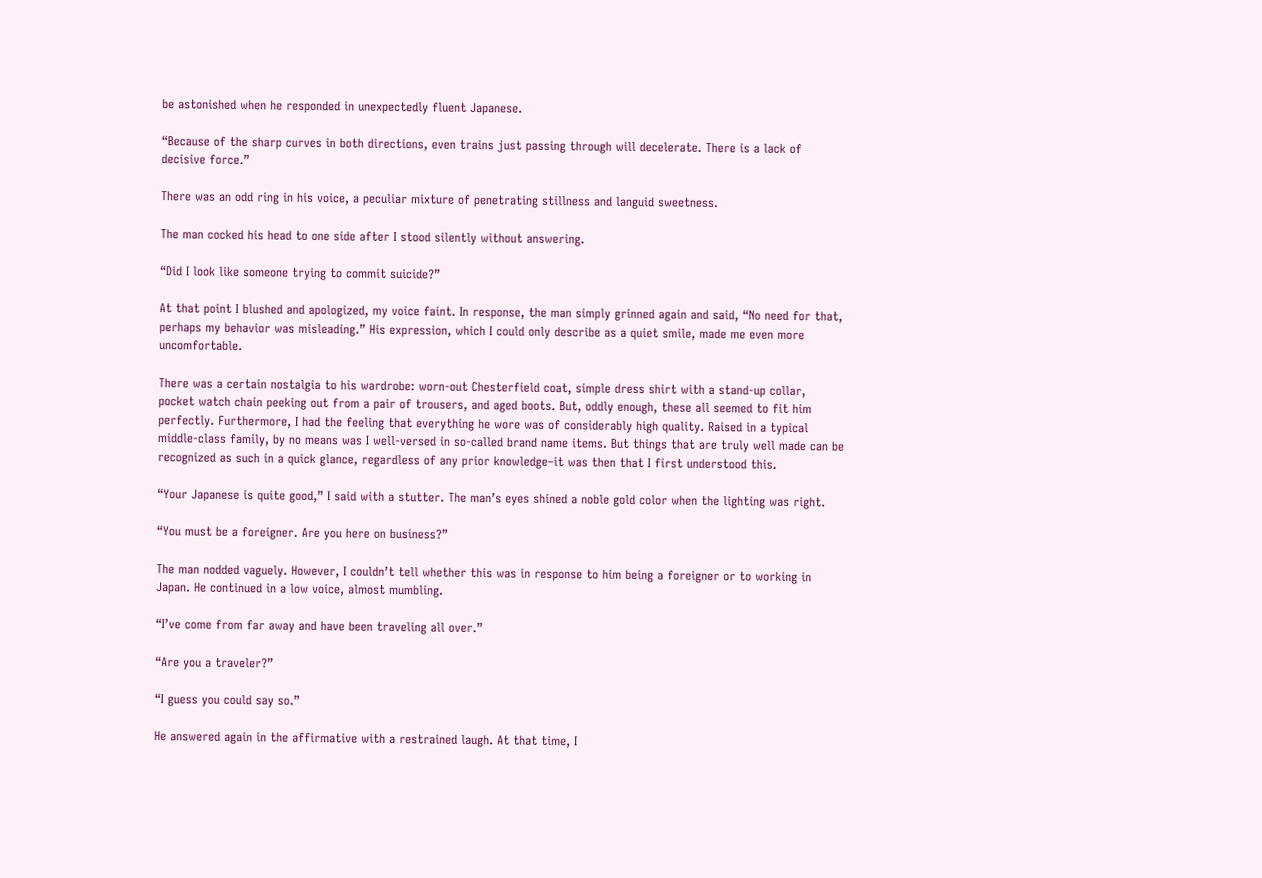be astonished when he responded in unexpectedly fluent Japanese.

“Because of the sharp curves in both directions, even trains just passing through will decelerate. There is a lack of decisive force.”

There was an odd ring in his voice, a peculiar mixture of penetrating stillness and languid sweetness.

The man cocked his head to one side after I stood silently without answering.

“Did I look like someone trying to commit suicide?”

At that point I blushed and apologized, my voice faint. In response, the man simply grinned again and said, “No need for that, perhaps my behavior was misleading.” His expression, which I could only describe as a quiet smile, made me even more uncomfortable.

There was a certain nostalgia to his wardrobe: worn-out Chesterfield coat, simple dress shirt with a stand-up collar, pocket watch chain peeking out from a pair of trousers, and aged boots. But, oddly enough, these all seemed to fit him perfectly. Furthermore, I had the feeling that everything he wore was of considerably high quality. Raised in a typical middle-class family, by no means was I well-versed in so-called brand name items. But things that are truly well made can be recognized as such in a quick glance, regardless of any prior knowledge–it was then that I first understood this.

“Your Japanese is quite good,” I said with a stutter. The man’s eyes shined a noble gold color when the lighting was right.

“You must be a foreigner. Are you here on business?”

The man nodded vaguely. However, I couldn’t tell whether this was in response to him being a foreigner or to working in Japan. He continued in a low voice, almost mumbling.

“I’ve come from far away and have been traveling all over.”

“Are you a traveler?”

“I guess you could say so.”

He answered again in the affirmative with a restrained laugh. At that time, I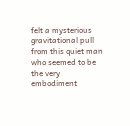felt a mysterious gravitational pull from this quiet man who seemed to be the very embodiment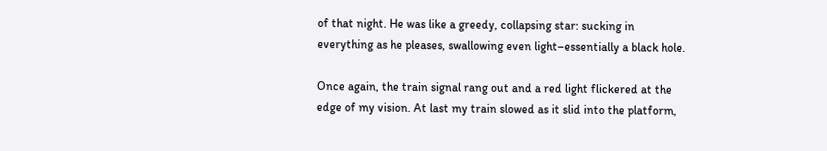of that night. He was like a greedy, collapsing star: sucking in everything as he pleases, swallowing even light–essentially a black hole.

Once again, the train signal rang out and a red light flickered at the edge of my vision. At last my train slowed as it slid into the platform,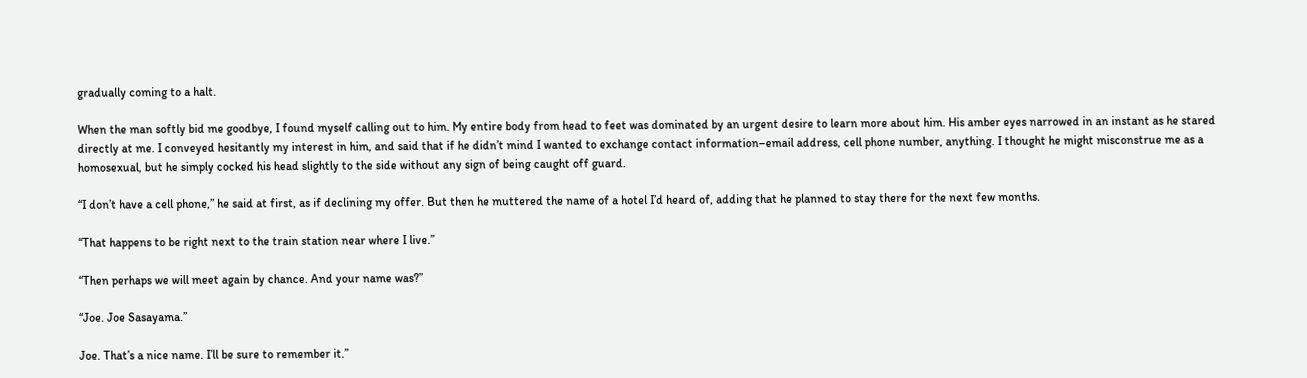gradually coming to a halt.

When the man softly bid me goodbye, I found myself calling out to him. My entire body from head to feet was dominated by an urgent desire to learn more about him. His amber eyes narrowed in an instant as he stared directly at me. I conveyed hesitantly my interest in him, and said that if he didn’t mind I wanted to exchange contact information–email address, cell phone number, anything. I thought he might misconstrue me as a homosexual, but he simply cocked his head slightly to the side without any sign of being caught off guard.

“I don’t have a cell phone,” he said at first, as if declining my offer. But then he muttered the name of a hotel I’d heard of, adding that he planned to stay there for the next few months.

“That happens to be right next to the train station near where I live.”

“Then perhaps we will meet again by chance. And your name was?”

“Joe. Joe Sasayama.”

Joe. That’s a nice name. I’ll be sure to remember it.”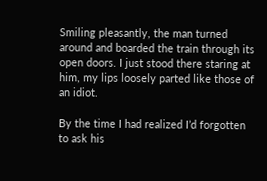Smiling pleasantly, the man turned around and boarded the train through its open doors. I just stood there staring at him, my lips loosely parted like those of an idiot.

By the time I had realized I’d forgotten to ask his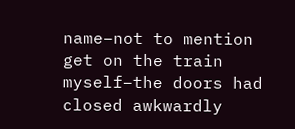name–not to mention get on the train myself–the doors had closed awkwardly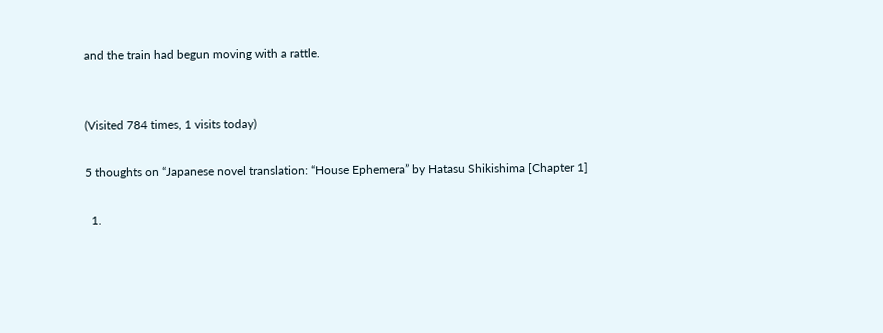and the train had begun moving with a rattle.


(Visited 784 times, 1 visits today)

5 thoughts on “Japanese novel translation: “House Ephemera” by Hatasu Shikishima [Chapter 1]

  1.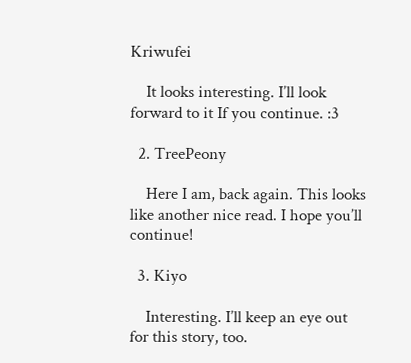Kriwufei

    It looks interesting. I’ll look forward to it If you continue. :3

  2. TreePeony

    Here I am, back again. This looks like another nice read. I hope you’ll continue!

  3. Kiyo

    Interesting. I’ll keep an eye out for this story, too.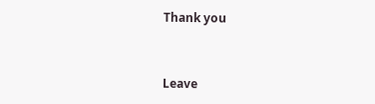Thank you


Leave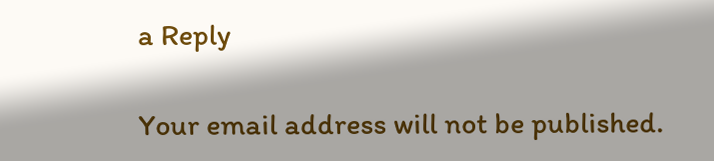a Reply

Your email address will not be published.